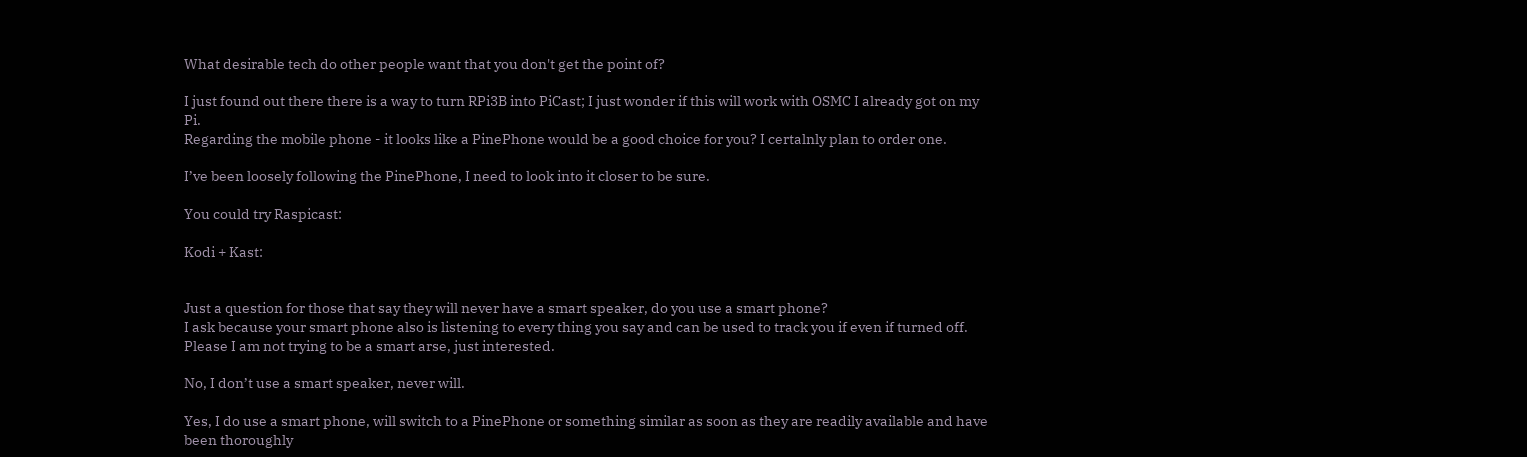What desirable tech do other people want that you don't get the point of?

I just found out there there is a way to turn RPi3B into PiCast; I just wonder if this will work with OSMC I already got on my Pi.
Regarding the mobile phone - it looks like a PinePhone would be a good choice for you? I certalnly plan to order one.

I’ve been loosely following the PinePhone, I need to look into it closer to be sure.

You could try Raspicast:

Kodi + Kast:


Just a question for those that say they will never have a smart speaker, do you use a smart phone?
I ask because your smart phone also is listening to every thing you say and can be used to track you if even if turned off. Please I am not trying to be a smart arse, just interested.

No, I don’t use a smart speaker, never will.

Yes, I do use a smart phone, will switch to a PinePhone or something similar as soon as they are readily available and have been thoroughly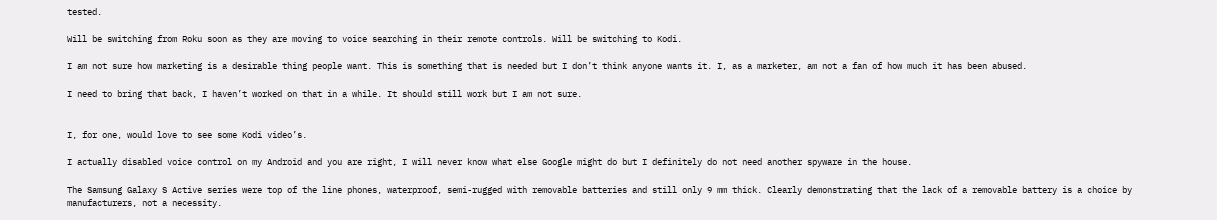tested.

Will be switching from Roku soon as they are moving to voice searching in their remote controls. Will be switching to Kodi.

I am not sure how marketing is a desirable thing people want. This is something that is needed but I don’t think anyone wants it. I, as a marketer, am not a fan of how much it has been abused.

I need to bring that back, I haven’t worked on that in a while. It should still work but I am not sure.


I, for one, would love to see some Kodi video’s.

I actually disabled voice control on my Android and you are right, I will never know what else Google might do but I definitely do not need another spyware in the house.

The Samsung Galaxy S Active series were top of the line phones, waterproof, semi-rugged with removable batteries and still only 9 mm thick. Clearly demonstrating that the lack of a removable battery is a choice by manufacturers, not a necessity.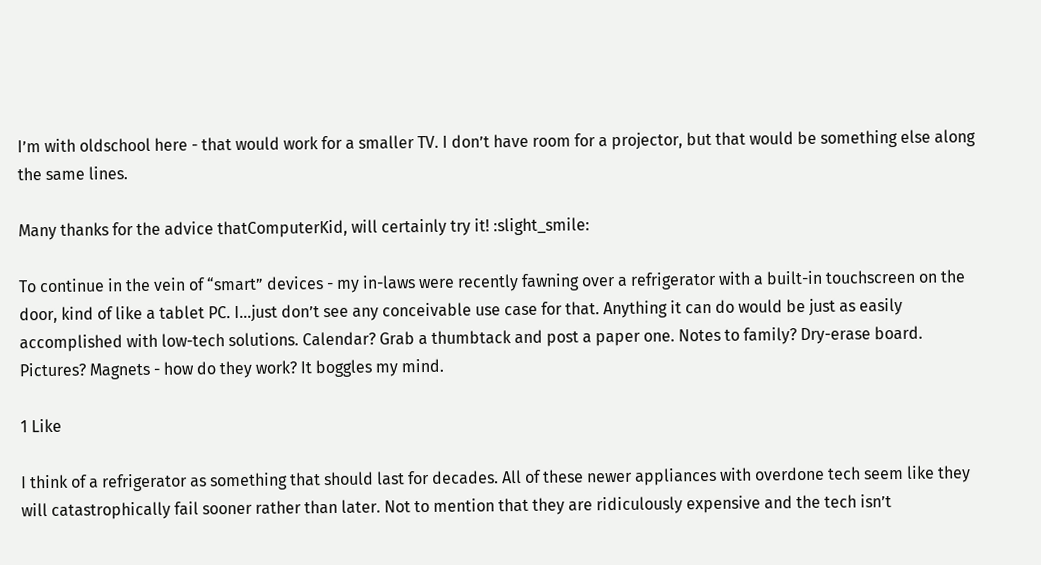I’m with oldschool here - that would work for a smaller TV. I don’t have room for a projector, but that would be something else along the same lines.

Many thanks for the advice thatComputerKid, will certainly try it! :slight_smile:

To continue in the vein of “smart” devices - my in-laws were recently fawning over a refrigerator with a built-in touchscreen on the door, kind of like a tablet PC. I…just don’t see any conceivable use case for that. Anything it can do would be just as easily accomplished with low-tech solutions. Calendar? Grab a thumbtack and post a paper one. Notes to family? Dry-erase board. Pictures? Magnets - how do they work? It boggles my mind.

1 Like

I think of a refrigerator as something that should last for decades. All of these newer appliances with overdone tech seem like they will catastrophically fail sooner rather than later. Not to mention that they are ridiculously expensive and the tech isn’t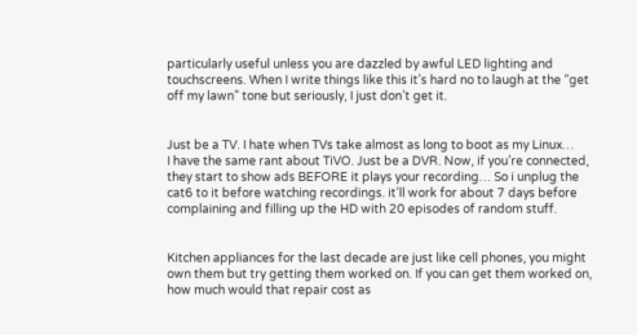particularly useful unless you are dazzled by awful LED lighting and touchscreens. When I write things like this it’s hard no to laugh at the “get off my lawn” tone but seriously, I just don’t get it.


Just be a TV. I hate when TVs take almost as long to boot as my Linux…
I have the same rant about TiVO. Just be a DVR. Now, if you’re connected, they start to show ads BEFORE it plays your recording… So i unplug the cat6 to it before watching recordings. it’ll work for about 7 days before complaining and filling up the HD with 20 episodes of random stuff.


Kitchen appliances for the last decade are just like cell phones, you might own them but try getting them worked on. If you can get them worked on, how much would that repair cost as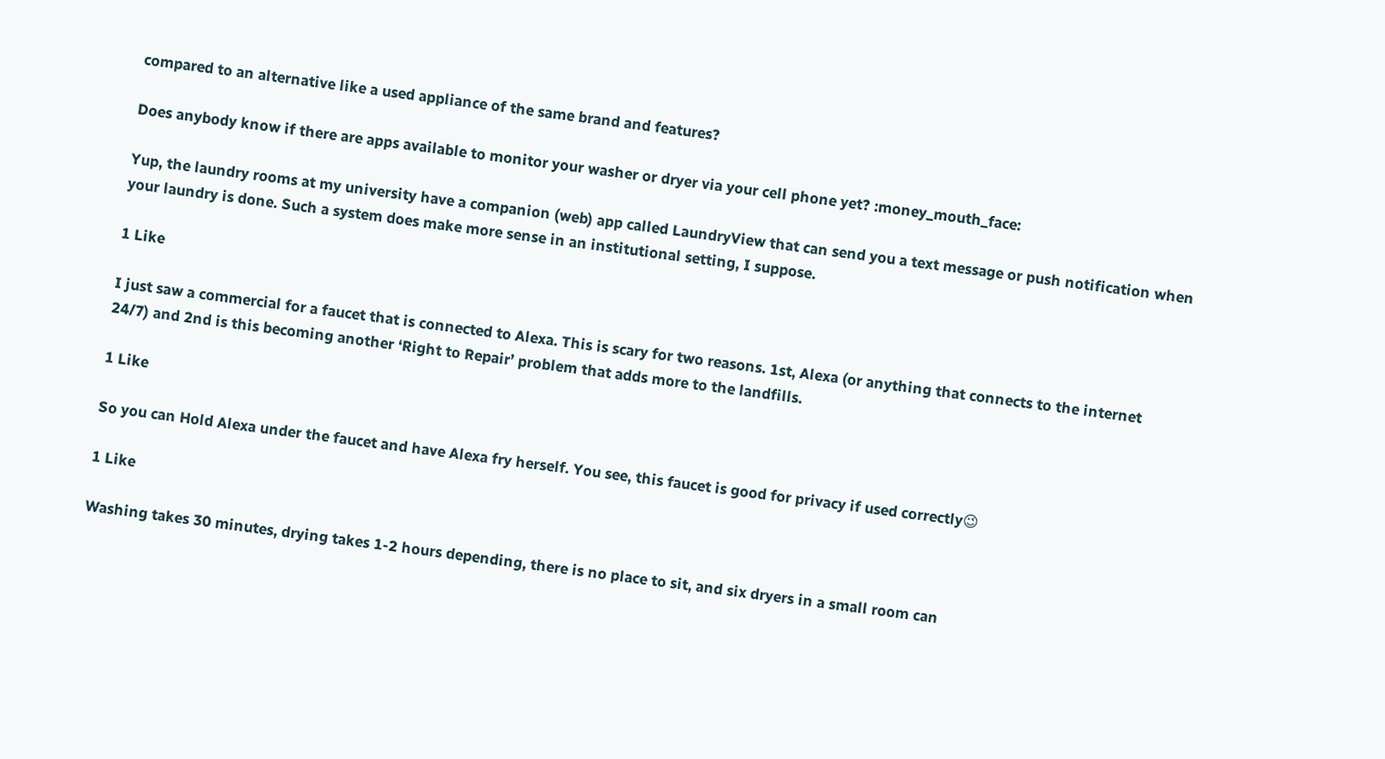compared to an alternative like a used appliance of the same brand and features?

Does anybody know if there are apps available to monitor your washer or dryer via your cell phone yet? :money_mouth_face:

Yup, the laundry rooms at my university have a companion (web) app called LaundryView that can send you a text message or push notification when your laundry is done. Such a system does make more sense in an institutional setting, I suppose.

1 Like

I just saw a commercial for a faucet that is connected to Alexa. This is scary for two reasons. 1st, Alexa (or anything that connects to the internet 24/7) and 2nd is this becoming another ‘Right to Repair’ problem that adds more to the landfills.

1 Like

So you can Hold Alexa under the faucet and have Alexa fry herself. You see, this faucet is good for privacy if used correctly😉

1 Like

Washing takes 30 minutes, drying takes 1-2 hours depending, there is no place to sit, and six dryers in a small room can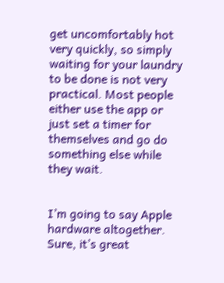get uncomfortably hot very quickly, so simply waiting for your laundry to be done is not very practical. Most people either use the app or just set a timer for themselves and go do something else while they wait.


I’m going to say Apple hardware altogether. Sure, it’s great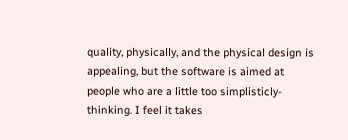quality, physically, and the physical design is appealing, but the software is aimed at people who are a little too simplisticly-thinking. I feel it takes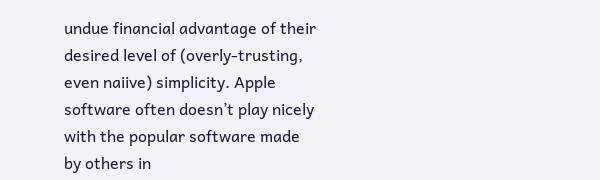undue financial advantage of their desired level of (overly-trusting, even naiive) simplicity. Apple software often doesn’t play nicely with the popular software made by others in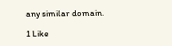any similar domain.

1 Like